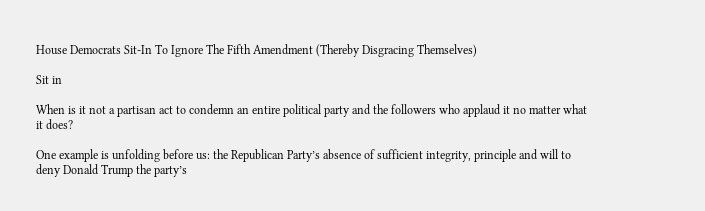House Democrats Sit-In To Ignore The Fifth Amendment (Thereby Disgracing Themselves)

Sit in

When is it not a partisan act to condemn an entire political party and the followers who applaud it no matter what it does?

One example is unfolding before us: the Republican Party’s absence of sufficient integrity, principle and will to deny Donald Trump the party’s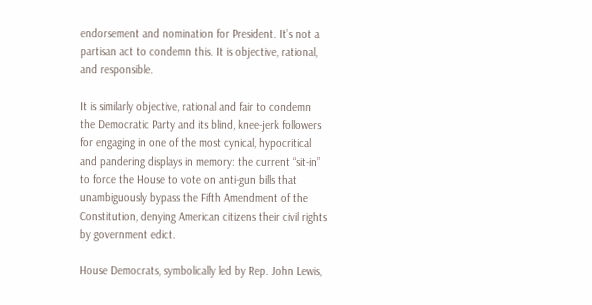endorsement and nomination for President. It’s not a partisan act to condemn this. It is objective, rational, and responsible.

It is similarly objective, rational and fair to condemn the Democratic Party and its blind, knee-jerk followers for engaging in one of the most cynical, hypocritical and pandering displays in memory: the current “sit-in” to force the House to vote on anti-gun bills that unambiguously bypass the Fifth Amendment of the Constitution, denying American citizens their civil rights by government edict.

House Democrats, symbolically led by Rep. John Lewis,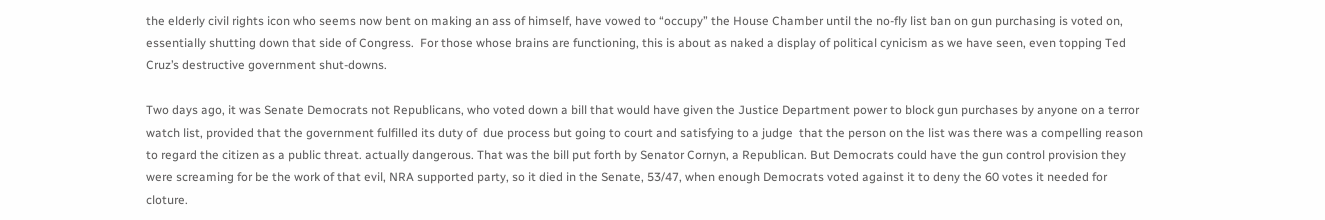the elderly civil rights icon who seems now bent on making an ass of himself, have vowed to “occupy” the House Chamber until the no-fly list ban on gun purchasing is voted on, essentially shutting down that side of Congress.  For those whose brains are functioning, this is about as naked a display of political cynicism as we have seen, even topping Ted Cruz’s destructive government shut-downs.

Two days ago, it was Senate Democrats not Republicans, who voted down a bill that would have given the Justice Department power to block gun purchases by anyone on a terror watch list, provided that the government fulfilled its duty of  due process but going to court and satisfying to a judge  that the person on the list was there was a compelling reason to regard the citizen as a public threat. actually dangerous. That was the bill put forth by Senator Cornyn, a Republican. But Democrats could have the gun control provision they were screaming for be the work of that evil, NRA supported party, so it died in the Senate, 53/47, when enough Democrats voted against it to deny the 60 votes it needed for cloture.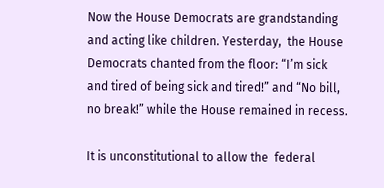Now the House Democrats are grandstanding and acting like children. Yesterday,  the House Democrats chanted from the floor: “I’m sick and tired of being sick and tired!” and “No bill, no break!” while the House remained in recess.

It is unconstitutional to allow the  federal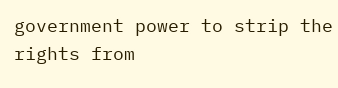government power to strip the rights from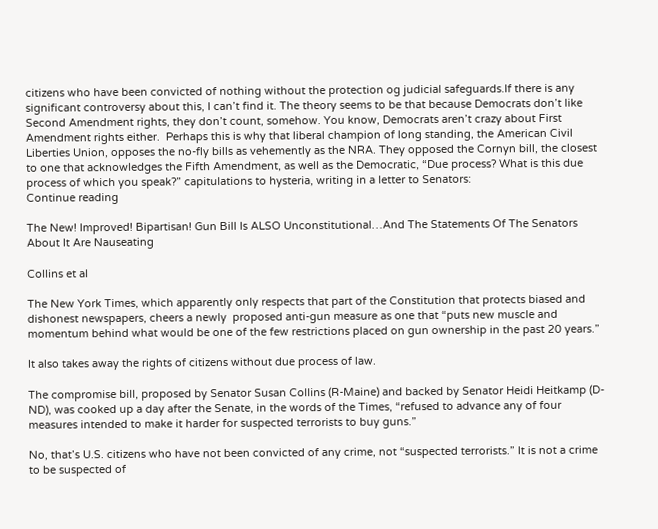citizens who have been convicted of nothing without the protection og judicial safeguards.If there is any significant controversy about this, I can’t find it. The theory seems to be that because Democrats don’t like Second Amendment rights, they don’t count, somehow. You know, Democrats aren’t crazy about First Amendment rights either.  Perhaps this is why that liberal champion of long standing, the American Civil Liberties Union, opposes the no-fly bills as vehemently as the NRA. They opposed the Cornyn bill, the closest to one that acknowledges the Fifth Amendment, as well as the Democratic, “Due process? What is this due process of which you speak?” capitulations to hysteria, writing in a letter to Senators:
Continue reading

The New! Improved! Bipartisan! Gun Bill Is ALSO Unconstitutional…And The Statements Of The Senators About It Are Nauseating

Collins et al

The New York Times, which apparently only respects that part of the Constitution that protects biased and dishonest newspapers, cheers a newly  proposed anti-gun measure as one that “puts new muscle and momentum behind what would be one of the few restrictions placed on gun ownership in the past 20 years.”

It also takes away the rights of citizens without due process of law.

The compromise bill, proposed by Senator Susan Collins (R-Maine) and backed by Senator Heidi Heitkamp (D-ND), was cooked up a day after the Senate, in the words of the Times, “refused to advance any of four measures intended to make it harder for suspected terrorists to buy guns.”

No, that’s U.S. citizens who have not been convicted of any crime, not “suspected terrorists.” It is not a crime to be suspected of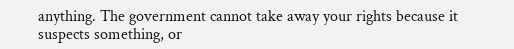anything. The government cannot take away your rights because it suspects something, or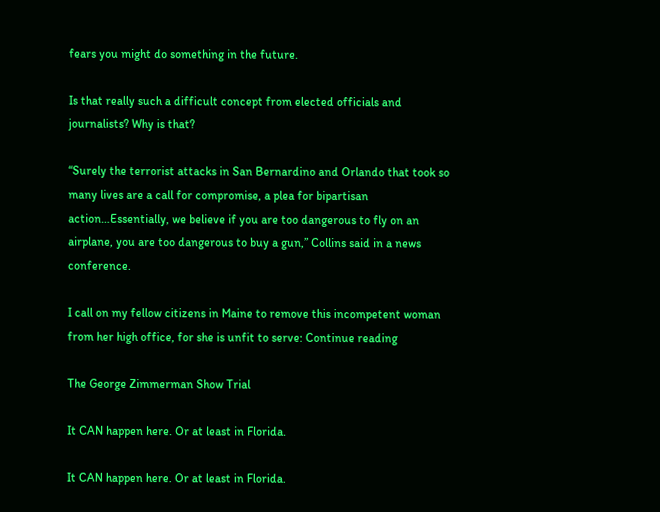fears you might do something in the future.

Is that really such a difficult concept from elected officials and journalists? Why is that?

“Surely the terrorist attacks in San Bernardino and Orlando that took so many lives are a call for compromise, a plea for bipartisan action…Essentially, we believe if you are too dangerous to fly on an airplane, you are too dangerous to buy a gun,” Collins said in a news conference.

I call on my fellow citizens in Maine to remove this incompetent woman from her high office, for she is unfit to serve: Continue reading

The George Zimmerman Show Trial

It CAN happen here. Or at least in Florida.

It CAN happen here. Or at least in Florida.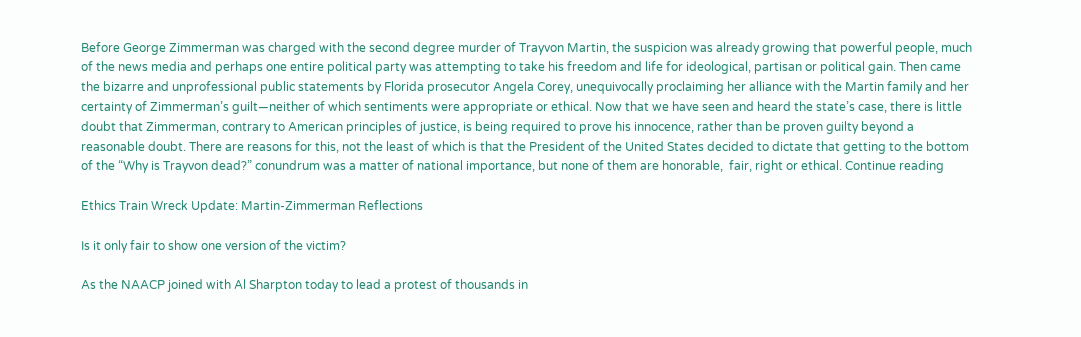Before George Zimmerman was charged with the second degree murder of Trayvon Martin, the suspicion was already growing that powerful people, much of the news media and perhaps one entire political party was attempting to take his freedom and life for ideological, partisan or political gain. Then came the bizarre and unprofessional public statements by Florida prosecutor Angela Corey, unequivocally proclaiming her alliance with the Martin family and her certainty of Zimmerman’s guilt—neither of which sentiments were appropriate or ethical. Now that we have seen and heard the state’s case, there is little doubt that Zimmerman, contrary to American principles of justice, is being required to prove his innocence, rather than be proven guilty beyond a reasonable doubt. There are reasons for this, not the least of which is that the President of the United States decided to dictate that getting to the bottom of the “Why is Trayvon dead?” conundrum was a matter of national importance, but none of them are honorable,  fair, right or ethical. Continue reading

Ethics Train Wreck Update: Martin-Zimmerman Reflections

Is it only fair to show one version of the victim?

As the NAACP joined with Al Sharpton today to lead a protest of thousands in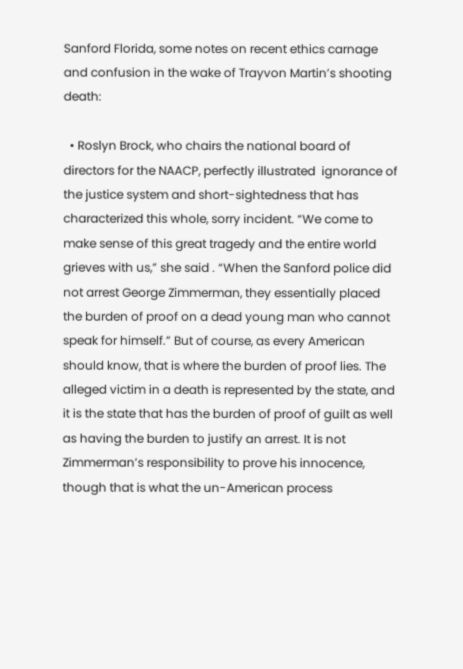Sanford Florida, some notes on recent ethics carnage and confusion in the wake of Trayvon Martin’s shooting death:

  • Roslyn Brock, who chairs the national board of directors for the NAACP, perfectly illustrated  ignorance of the justice system and short-sightedness that has characterized this whole, sorry incident. “We come to make sense of this great tragedy and the entire world grieves with us,” she said . “When the Sanford police did not arrest George Zimmerman, they essentially placed the burden of proof on a dead young man who cannot speak for himself.” But of course, as every American should know, that is where the burden of proof lies. The alleged victim in a death is represented by the state, and it is the state that has the burden of proof of guilt as well as having the burden to justify an arrest. It is not Zimmerman’s responsibility to prove his innocence, though that is what the un-American process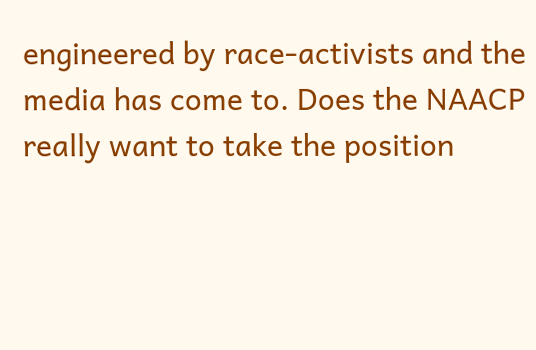engineered by race-activists and the media has come to. Does the NAACP really want to take the position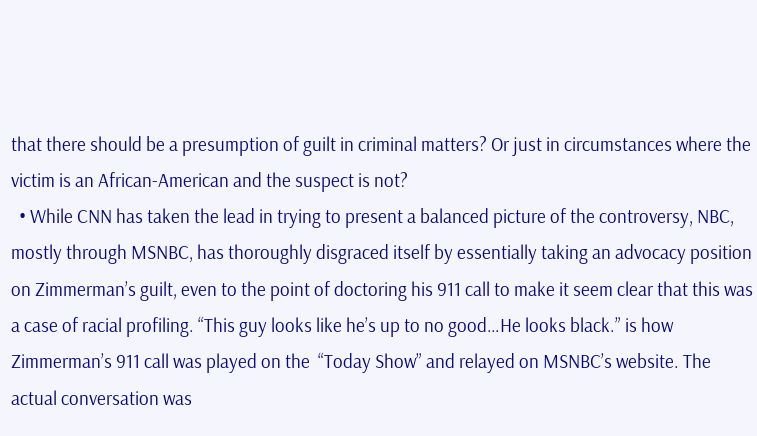that there should be a presumption of guilt in criminal matters? Or just in circumstances where the victim is an African-American and the suspect is not?
  • While CNN has taken the lead in trying to present a balanced picture of the controversy, NBC, mostly through MSNBC, has thoroughly disgraced itself by essentially taking an advocacy position on Zimmerman’s guilt, even to the point of doctoring his 911 call to make it seem clear that this was a case of racial profiling. “This guy looks like he’s up to no good…He looks black.” is how Zimmerman’s 911 call was played on the  “Today Show” and relayed on MSNBC’s website. The actual conversation was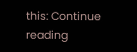this: Continue reading